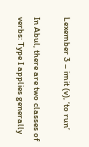Lexember 3 – imit (v), ‘to run’

In Abul, there are two classes of verbs: Type I applies generally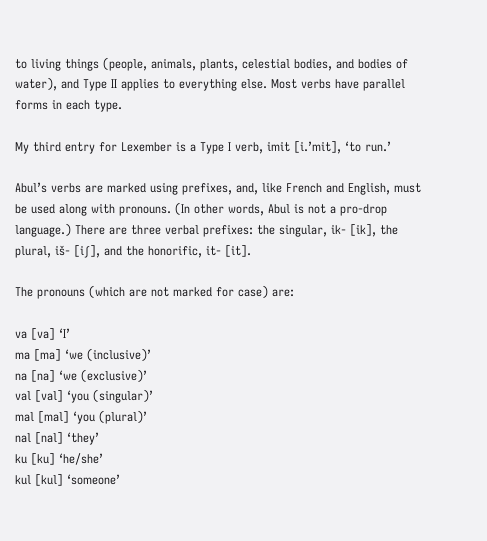to living things (people, animals, plants, celestial bodies, and bodies of water), and Type II applies to everything else. Most verbs have parallel forms in each type.

My third entry for Lexember is a Type I verb, imit [i.’mit], ‘to run.’

Abul’s verbs are marked using prefixes, and, like French and English, must be used along with pronouns. (In other words, Abul is not a pro-drop language.) There are three verbal prefixes: the singular, ik- [ik], the plural, iš- [iʃ], and the honorific, it- [it].

The pronouns (which are not marked for case) are:

va [va] ‘I’
ma [ma] ‘we (inclusive)’
na [na] ‘we (exclusive)’
val [val] ‘you (singular)’
mal [mal] ‘you (plural)’
nal [nal] ‘they’
ku [ku] ‘he/she’
kul [kul] ‘someone’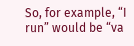So, for example, “I run” would be “va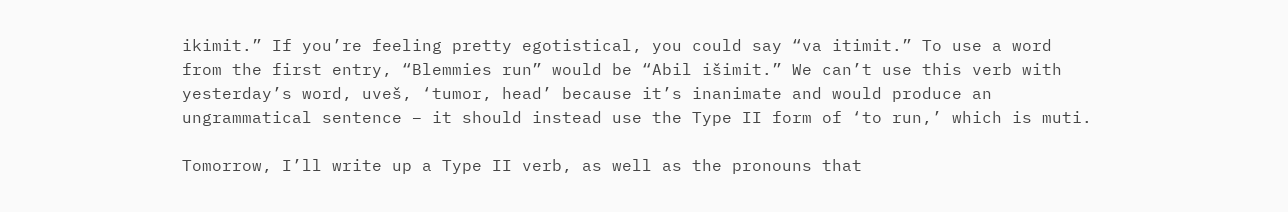ikimit.” If you’re feeling pretty egotistical, you could say “va itimit.” To use a word from the first entry, “Blemmies run” would be “Abil išimit.” We can’t use this verb with yesterday’s word, uveš, ‘tumor, head’ because it’s inanimate and would produce an ungrammatical sentence – it should instead use the Type II form of ‘to run,’ which is muti.

Tomorrow, I’ll write up a Type II verb, as well as the pronouns that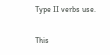Type II verbs use.

This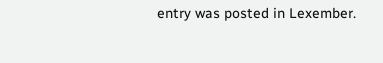entry was posted in Lexember.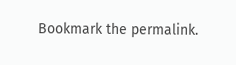Bookmark the permalink.